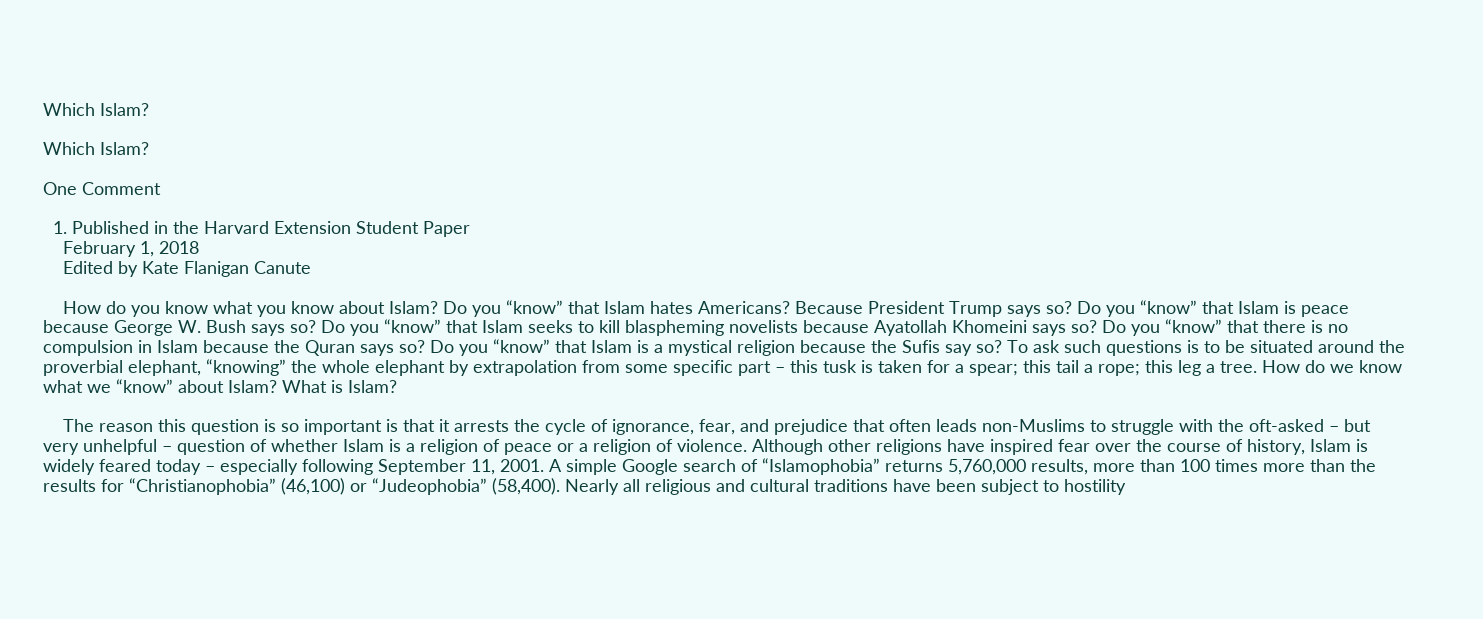Which Islam?

Which Islam?

One Comment

  1. Published in the Harvard Extension Student Paper
    February 1, 2018
    Edited by Kate Flanigan Canute

    How do you know what you know about Islam? Do you “know” that Islam hates Americans? Because President Trump says so? Do you “know” that Islam is peace because George W. Bush says so? Do you “know” that Islam seeks to kill blaspheming novelists because Ayatollah Khomeini says so? Do you “know” that there is no compulsion in Islam because the Quran says so? Do you “know” that Islam is a mystical religion because the Sufis say so? To ask such questions is to be situated around the proverbial elephant, “knowing” the whole elephant by extrapolation from some specific part – this tusk is taken for a spear; this tail a rope; this leg a tree. How do we know what we “know” about Islam? What is Islam?

    The reason this question is so important is that it arrests the cycle of ignorance, fear, and prejudice that often leads non-Muslims to struggle with the oft-asked – but very unhelpful – question of whether Islam is a religion of peace or a religion of violence. Although other religions have inspired fear over the course of history, Islam is widely feared today – especially following September 11, 2001. A simple Google search of “Islamophobia” returns 5,760,000 results, more than 100 times more than the results for “Christianophobia” (46,100) or “Judeophobia” (58,400). Nearly all religious and cultural traditions have been subject to hostility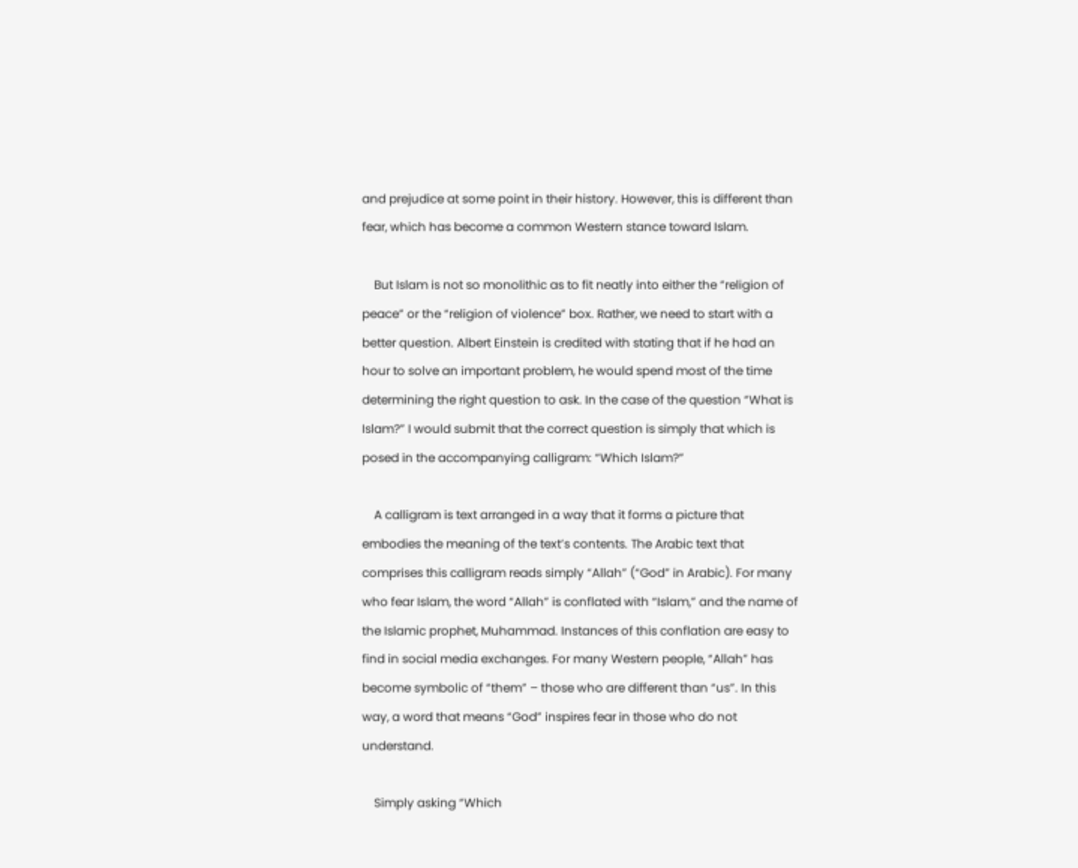and prejudice at some point in their history. However, this is different than fear, which has become a common Western stance toward Islam.

    But Islam is not so monolithic as to fit neatly into either the “religion of peace” or the “religion of violence” box. Rather, we need to start with a better question. Albert Einstein is credited with stating that if he had an hour to solve an important problem, he would spend most of the time determining the right question to ask. In the case of the question “What is Islam?” I would submit that the correct question is simply that which is posed in the accompanying calligram: “Which Islam?”

    A calligram is text arranged in a way that it forms a picture that embodies the meaning of the text’s contents. The Arabic text that comprises this calligram reads simply “Allah” (“God” in Arabic). For many who fear Islam, the word “Allah” is conflated with “Islam,” and the name of the Islamic prophet, Muhammad. Instances of this conflation are easy to find in social media exchanges. For many Western people, “Allah” has become symbolic of “them” – those who are different than “us”. In this way, a word that means “God” inspires fear in those who do not understand.

    Simply asking “Which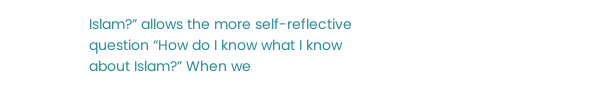Islam?” allows the more self-reflective question “How do I know what I know about Islam?” When we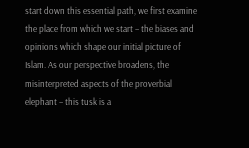start down this essential path, we first examine the place from which we start – the biases and opinions which shape our initial picture of Islam. As our perspective broadens, the misinterpreted aspects of the proverbial elephant – this tusk is a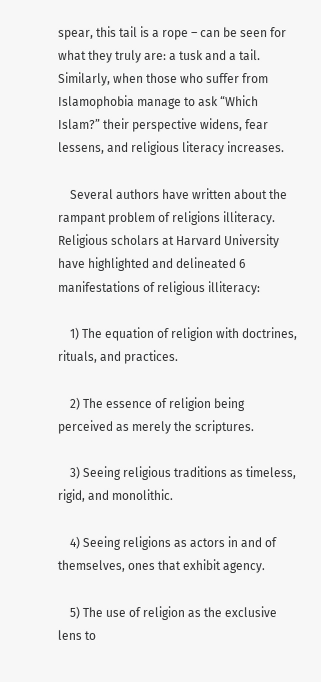spear, this tail is a rope – can be seen for what they truly are: a tusk and a tail. Similarly, when those who suffer from Islamophobia manage to ask “Which Islam?” their perspective widens, fear lessens, and religious literacy increases.

    Several authors have written about the rampant problem of religions illiteracy. Religious scholars at Harvard University have highlighted and delineated 6 manifestations of religious illiteracy:

    1) The equation of religion with doctrines, rituals, and practices.

    2) The essence of religion being perceived as merely the scriptures.

    3) Seeing religious traditions as timeless, rigid, and monolithic.

    4) Seeing religions as actors in and of themselves, ones that exhibit agency.

    5) The use of religion as the exclusive lens to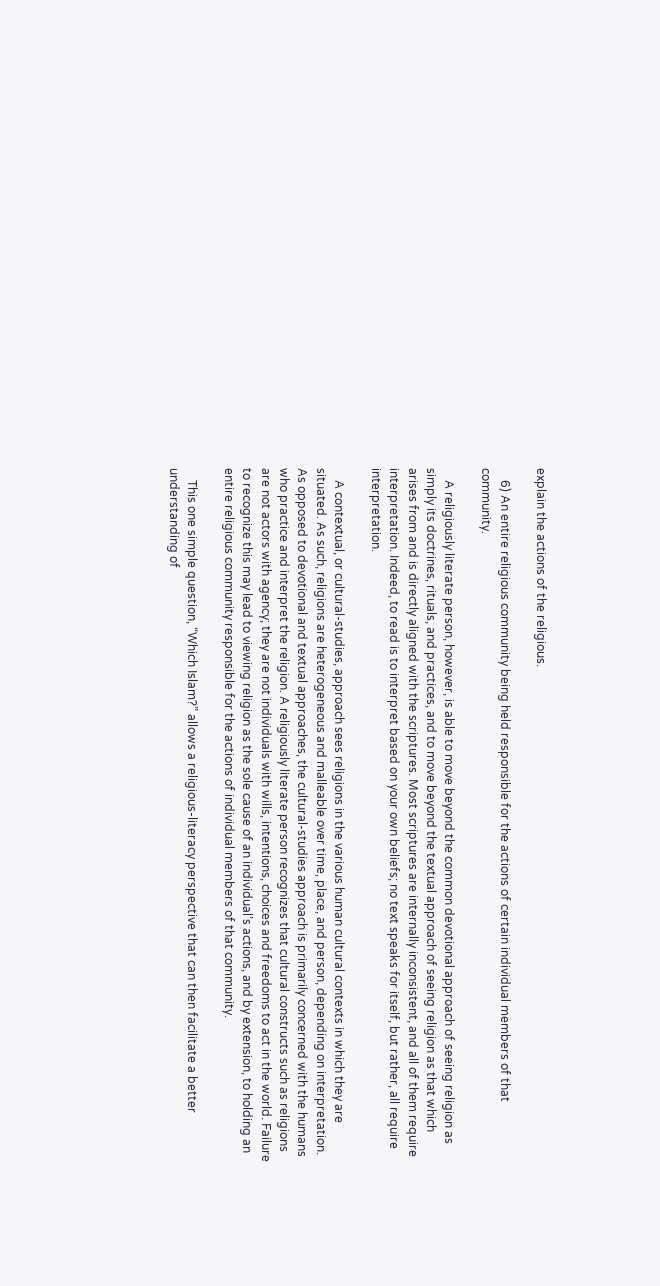explain the actions of the religious.

    6) An entire religious community being held responsible for the actions of certain individual members of that community.

    A religiously literate person, however, is able to move beyond the common devotional approach of seeing religion as simply its doctrines, rituals, and practices, and to move beyond the textual approach of seeing religion as that which arises from and is directly aligned with the scriptures. Most scriptures are internally inconsistent, and all of them require interpretation. Indeed, to read is to interpret based on your own beliefs; no text speaks for itself, but rather, all require interpretation.

    A contextual, or cultural-studies, approach sees religions in the various human cultural contexts in which they are situated. As such, religions are heterogeneous and malleable over time, place, and person, depending on interpretation. As opposed to devotional and textual approaches, the cultural-studies approach is primarily concerned with the humans who practice and interpret the religion. A religiously literate person recognizes that cultural constructs such as religions are not actors with agency; they are not individuals with wills, intentions, choices and freedoms to act in the world. Failure to recognize this may lead to viewing religion as the sole cause of an individual’s actions, and by extension, to holding an entire religious community responsible for the actions of individual members of that community.

    This one simple question, “Which Islam?” allows a religious-literacy perspective that can then facilitate a better understanding of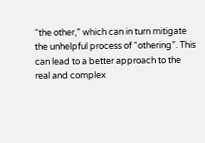“the other,” which can in turn mitigate the unhelpful process of “othering”. This can lead to a better approach to the real and complex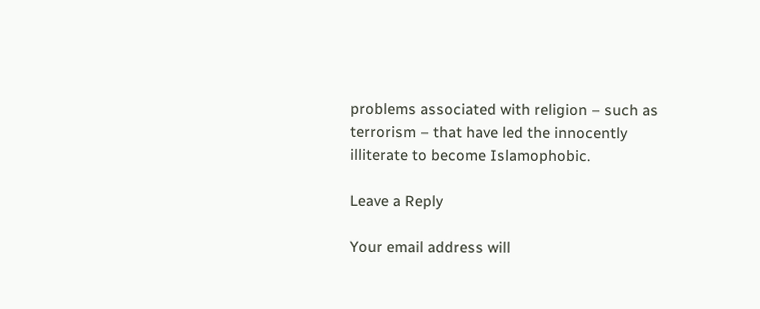problems associated with religion – such as terrorism – that have led the innocently illiterate to become Islamophobic.

Leave a Reply

Your email address will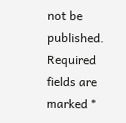not be published. Required fields are marked *